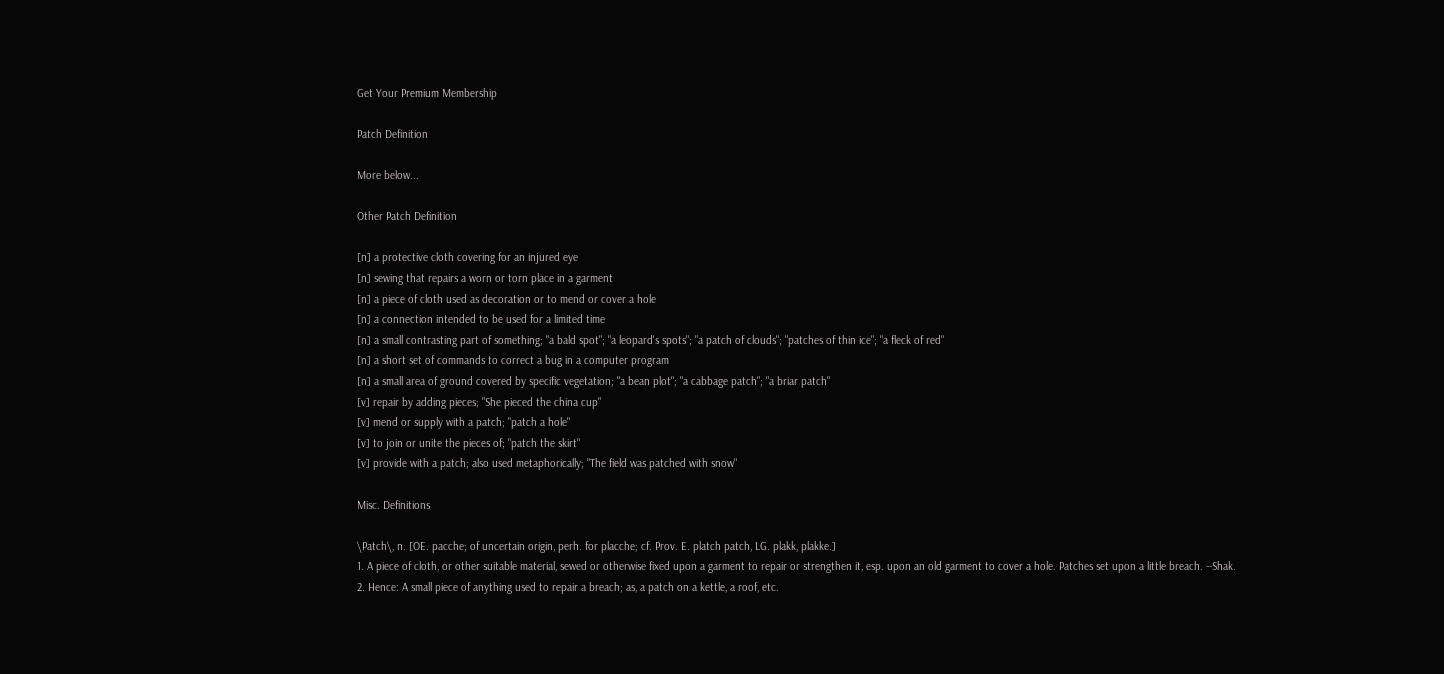Get Your Premium Membership

Patch Definition

More below...

Other Patch Definition

[n] a protective cloth covering for an injured eye
[n] sewing that repairs a worn or torn place in a garment
[n] a piece of cloth used as decoration or to mend or cover a hole
[n] a connection intended to be used for a limited time
[n] a small contrasting part of something; "a bald spot"; "a leopard's spots"; "a patch of clouds"; "patches of thin ice"; "a fleck of red"
[n] a short set of commands to correct a bug in a computer program
[n] a small area of ground covered by specific vegetation; "a bean plot"; "a cabbage patch"; "a briar patch"
[v] repair by adding pieces; "She pieced the china cup"
[v] mend or supply with a patch; "patch a hole"
[v] to join or unite the pieces of; "patch the skirt"
[v] provide with a patch; also used metaphorically; "The field was patched with snow"

Misc. Definitions

\Patch\, n. [OE. pacche; of uncertain origin, perh. for placche; cf. Prov. E. platch patch, LG. plakk, plakke.]
1. A piece of cloth, or other suitable material, sewed or otherwise fixed upon a garment to repair or strengthen it, esp. upon an old garment to cover a hole. Patches set upon a little breach. --Shak.
2. Hence: A small piece of anything used to repair a breach; as, a patch on a kettle, a roof, etc.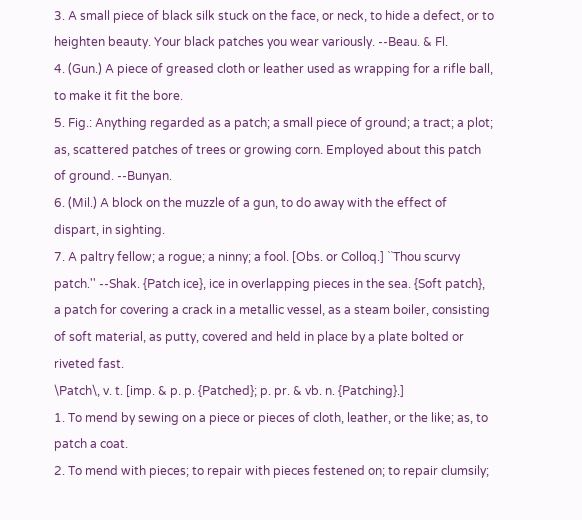3. A small piece of black silk stuck on the face, or neck, to hide a defect, or to heighten beauty. Your black patches you wear variously. --Beau. & Fl.
4. (Gun.) A piece of greased cloth or leather used as wrapping for a rifle ball, to make it fit the bore.
5. Fig.: Anything regarded as a patch; a small piece of ground; a tract; a plot; as, scattered patches of trees or growing corn. Employed about this patch of ground. --Bunyan.
6. (Mil.) A block on the muzzle of a gun, to do away with the effect of dispart, in sighting.
7. A paltry fellow; a rogue; a ninny; a fool. [Obs. or Colloq.] ``Thou scurvy patch.'' --Shak. {Patch ice}, ice in overlapping pieces in the sea. {Soft patch}, a patch for covering a crack in a metallic vessel, as a steam boiler, consisting of soft material, as putty, covered and held in place by a plate bolted or riveted fast.
\Patch\, v. t. [imp. & p. p. {Patched}; p. pr. & vb. n. {Patching}.]
1. To mend by sewing on a piece or pieces of cloth, leather, or the like; as, to patch a coat.
2. To mend with pieces; to repair with pieces festened on; to repair clumsily;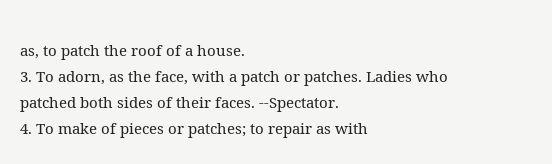as, to patch the roof of a house.
3. To adorn, as the face, with a patch or patches. Ladies who patched both sides of their faces. --Spectator.
4. To make of pieces or patches; to repair as with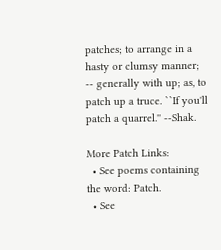patches; to arrange in a hasty or clumsy manner; -- generally with up; as, to patch up a truce. ``If you'll patch a quarrel.'' --Shak.

More Patch Links:
  • See poems containing the word: Patch.
  • See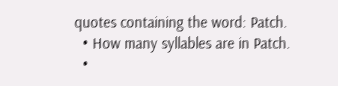quotes containing the word: Patch.
  • How many syllables are in Patch.
  •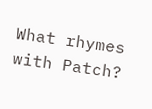What rhymes with Patch?